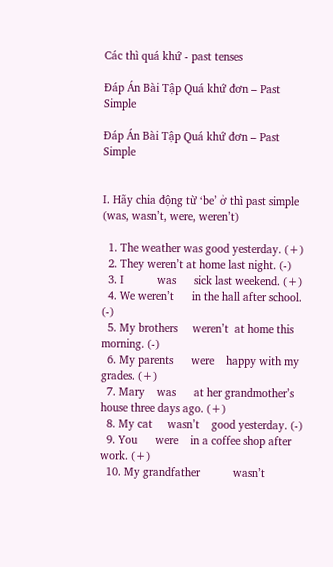Các thì quá khứ - past tenses

Đáp Án Bài Tập Quá khứ đơn – Past Simple

Đáp Án Bài Tập Quá khứ đơn – Past Simple


I. Hãy chia động từ ‘be’ ở thì past simple (was, wasn’t, were, weren’t)

  1. The weather was good yesterday. (+)
  2. They weren’t at home last night. (-)
  3. I           was      sick last weekend. (+)
  4. We weren’t      in the hall after school. (-)
  5. My brothers     weren’t  at home this morning. (-)
  6. My parents      were    happy with my grades. (+)
  7. Mary    was      at her grandmother’s house three days ago. (+)
  8. My cat     wasn’t    good yesterday. (-)
  9. You      were    in a coffee shop after work. (+)
  10. My grandfather           wasn’t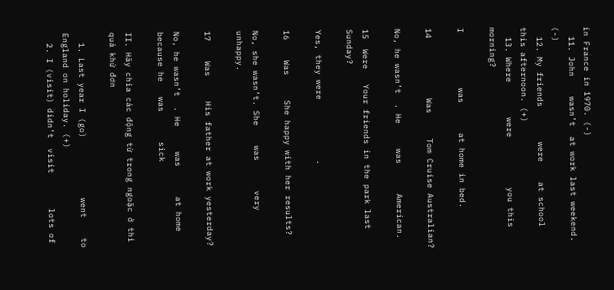in France in 1970. (-)
  11. John    wasn’t  at work last weekend. (-)
  12. My friends       were    at school this afternoon. (+)
  13. Where       were          you this morning?

I           was      at home in bed.

14            Was     Tom Cruise Australian?

No, he wasn’t  . He     was      American.

15  Were   Your friends in the park last Sunday?

Yes, they were            .

16    Was     She happy with her results?

No, she wasn’t. She    was      very unhappy.

17    Was     His father at work yesterday?

No, he wasn’t  . He     was      at home because he   was      sick

II. Hãy chia các động từ trong ngoặc ở thì quá khứ đơn

  1. Last year I (go)            went    to England on holiday. (+)
  2. I (visit) didn’t  visit       lots of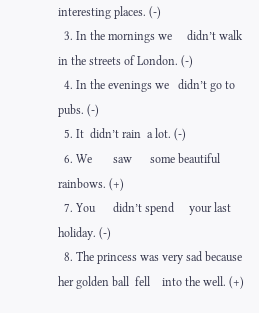interesting places. (-)
  3. In the mornings we     didn’t walk  in the streets of London. (-)
  4. In the evenings we   didn’t go to pubs. (-)
  5. It  didn’t rain  a lot. (-)
  6. We       saw      some beautiful rainbows. (+)
  7. You      didn’t spend     your last holiday. (-)
  8. The princess was very sad because her golden ball  fell    into the well. (+)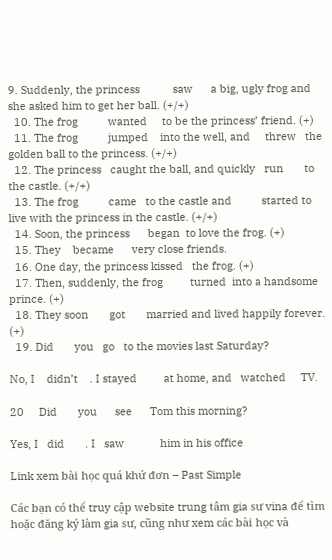9. Suddenly, the princess           saw      a big, ugly frog and she asked him to get her ball. (+/+)
  10. The frog          wanted     to be the princess’ friend. (+)
  11. The frog          jumped    into the well, and     threw   the golden ball to the princess. (+/+)
  12. The princess   caught the ball, and quickly   run       to the castle. (+/+)
  13. The frog          came   to the castle and          started to live with the princess in the castle. (+/+)
  14. Soon, the princess      began  to love the frog. (+)
  15. They    became      very close friends.
  16. One day, the princess kissed   the frog. (+)
  17. Then, suddenly, the frog         turned  into a handsome prince. (+)
  18. They soon       got       married and lived happily forever. (+)
  19. Did       you   go   to the movies last Saturday?

No, I    didn’t    . I stayed         at home, and   watched     TV.

20     Did       you      see      Tom this morning?

Yes, I   did       . I   saw            him in his office

Link xem bài học quá khứ đơn – Past Simple

Các bạn có thể truy cập website trung tâm gia sư vina để tìm hoặc đăng ký làm gia sư, cũng như xem các bài học và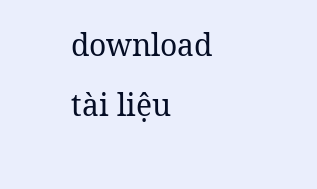download tài liệu